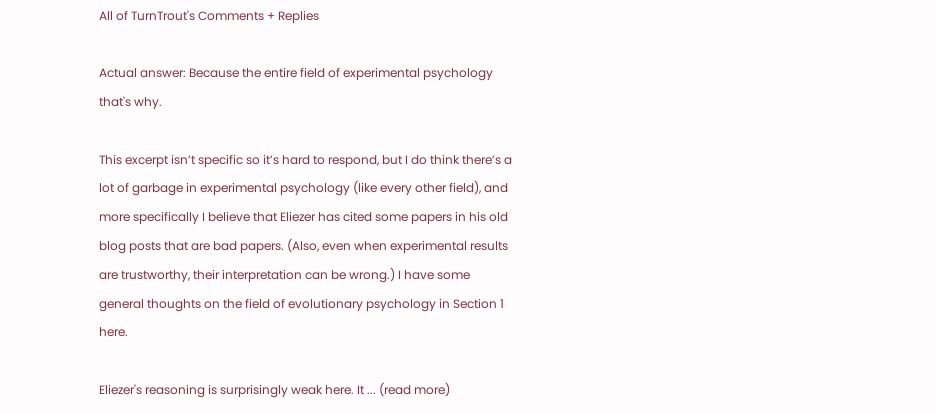All of TurnTrout's Comments + Replies

Actual answer: Because the entire field of experimental psychology that's why.

This excerpt isn’t specific so it’s hard to respond, but I do think there’s a lot of garbage in experimental psychology (like every other field), and more specifically I believe that Eliezer has cited some papers in his old blog posts that are bad papers. (Also, even when experimental results are trustworthy, their interpretation can be wrong.) I have some general thoughts on the field of evolutionary psychology in Section 1 here.

Eliezer's reasoning is surprisingly weak here. It ... (read more)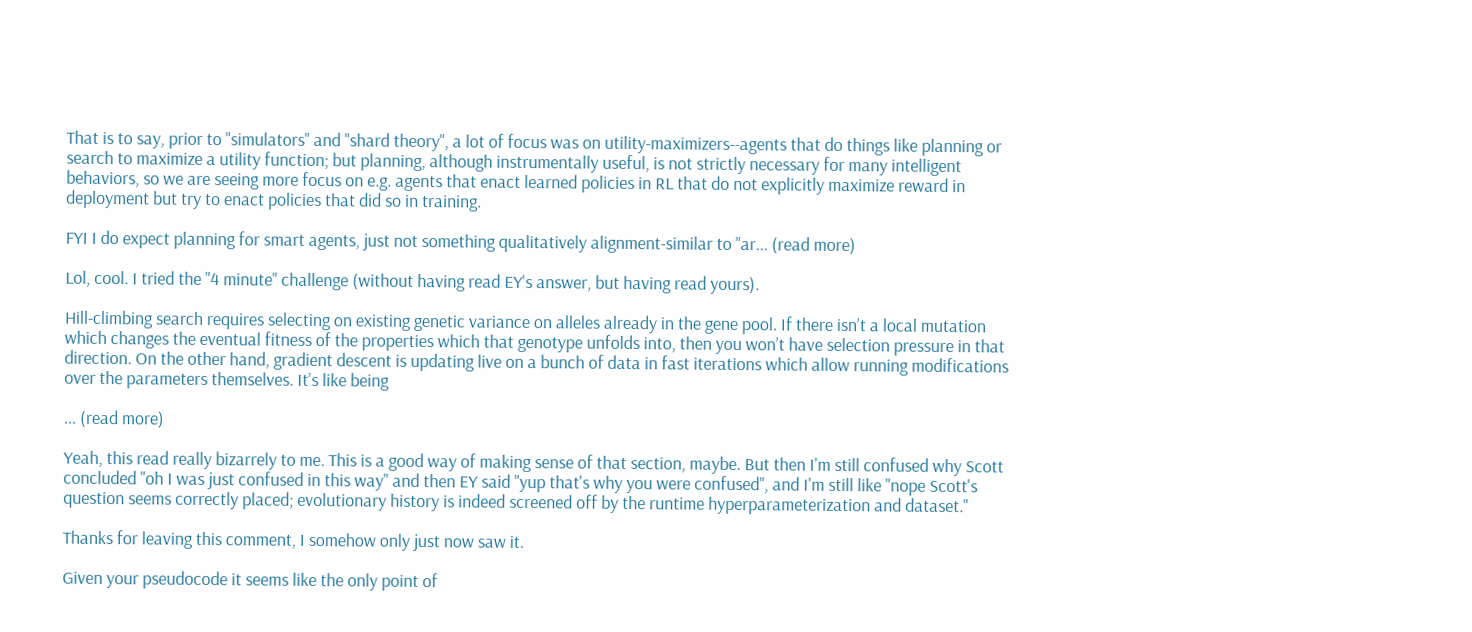That is to say, prior to "simulators" and "shard theory", a lot of focus was on utility-maximizers--agents that do things like planning or search to maximize a utility function; but planning, although instrumentally useful, is not strictly necessary for many intelligent behaviors, so we are seeing more focus on e.g. agents that enact learned policies in RL that do not explicitly maximize reward in deployment but try to enact policies that did so in training.

FYI I do expect planning for smart agents, just not something qualitatively alignment-similar to "ar... (read more)

Lol, cool. I tried the "4 minute" challenge (without having read EY's answer, but having read yours).

Hill-climbing search requires selecting on existing genetic variance on alleles already in the gene pool. If there isn’t a local mutation which changes the eventual fitness of the properties which that genotype unfolds into, then you won’t have selection pressure in that direction. On the other hand, gradient descent is updating live on a bunch of data in fast iterations which allow running modifications over the parameters themselves. It’s like being

... (read more)

Yeah, this read really bizarrely to me. This is a good way of making sense of that section, maybe. But then I'm still confused why Scott concluded "oh I was just confused in this way" and then EY said "yup that's why you were confused", and I'm still like "nope Scott's question seems correctly placed; evolutionary history is indeed screened off by the runtime hyperparameterization and dataset."

Thanks for leaving this comment, I somehow only just now saw it.

Given your pseudocode it seems like the only point of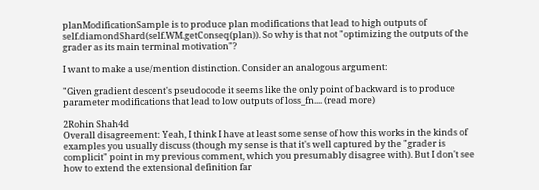planModificationSample is to produce plan modifications that lead to high outputs of self.diamondShard(self.WM.getConseq(plan)). So why is that not "optimizing the outputs of the grader as its main terminal motivation"?

I want to make a use/mention distinction. Consider an analogous argument:

"Given gradient descent's pseudocode it seems like the only point of backward is to produce parameter modifications that lead to low outputs of loss_fn.... (read more)

2Rohin Shah4d
Overall disagreement: Yeah, I think I have at least some sense of how this works in the kinds of examples you usually discuss (though my sense is that it's well captured by the "grader is complicit" point in my previous comment, which you presumably disagree with). But I don't see how to extend the extensional definition far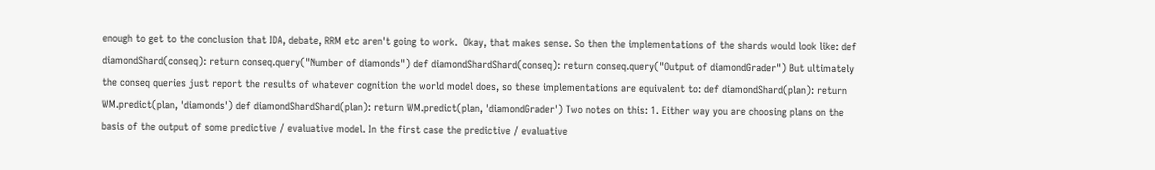enough to get to the conclusion that IDA, debate, RRM etc aren't going to work.  Okay, that makes sense. So then the implementations of the shards would look like: def diamondShard(conseq): return conseq.query("Number of diamonds") def diamondShardShard(conseq): return conseq.query("Output of diamondGrader") But ultimately the conseq queries just report the results of whatever cognition the world model does, so these implementations are equivalent to: def diamondShard(plan): return WM.predict(plan, 'diamonds') def diamondShardShard(plan): return WM.predict(plan, 'diamondGrader') Two notes on this: 1. Either way you are choosing plans on the basis of the output of some predictive / evaluative model. In the first case the predictive / evaluative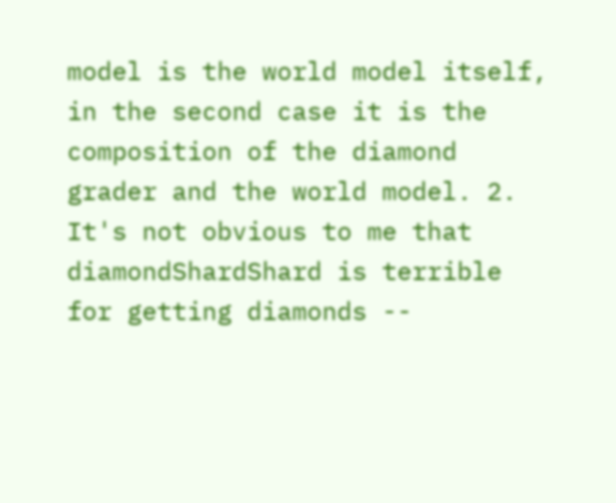model is the world model itself, in the second case it is the composition of the diamond grader and the world model. 2. It's not obvious to me that diamondShardShard is terrible for getting diamonds --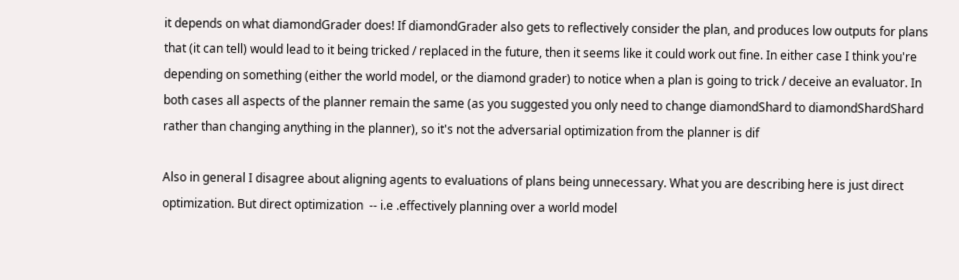it depends on what diamondGrader does! If diamondGrader also gets to reflectively consider the plan, and produces low outputs for plans that (it can tell) would lead to it being tricked / replaced in the future, then it seems like it could work out fine. In either case I think you're depending on something (either the world model, or the diamond grader) to notice when a plan is going to trick / deceive an evaluator. In both cases all aspects of the planner remain the same (as you suggested you only need to change diamondShard to diamondShardShard rather than changing anything in the planner), so it's not the adversarial optimization from the planner is dif

Also in general I disagree about aligning agents to evaluations of plans being unnecessary. What you are describing here is just direct optimization. But direct optimization  -- i.e .effectively planning over a world model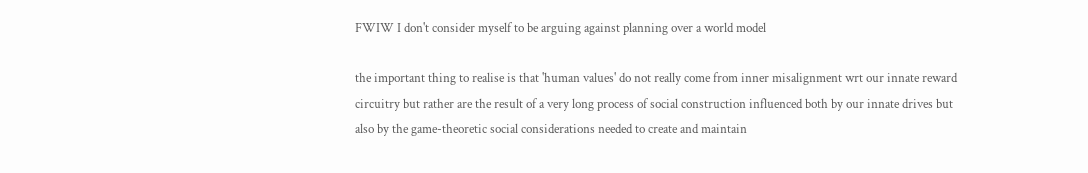FWIW I don't consider myself to be arguing against planning over a world model

the important thing to realise is that 'human values' do not really come from inner misalignment wrt our innate reward circuitry but rather are the result of a very long process of social construction influenced both by our innate drives but also by the game-theoretic social considerations needed to create and maintain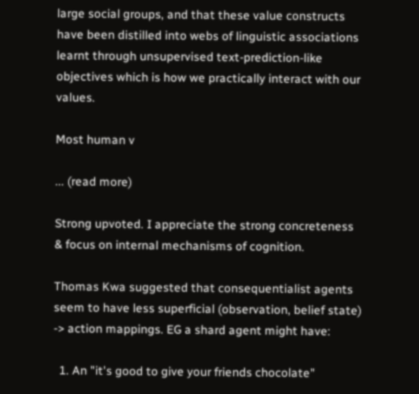large social groups, and that these value constructs have been distilled into webs of linguistic associations learnt through unsupervised text-prediction-like objectives which is how we practically interact with our values.

Most human v

... (read more)

Strong upvoted. I appreciate the strong concreteness & focus on internal mechanisms of cognition.

Thomas Kwa suggested that consequentialist agents seem to have less superficial (observation, belief state) -> action mappings. EG a shard agent might have:

  1. An "it's good to give your friends chocolate"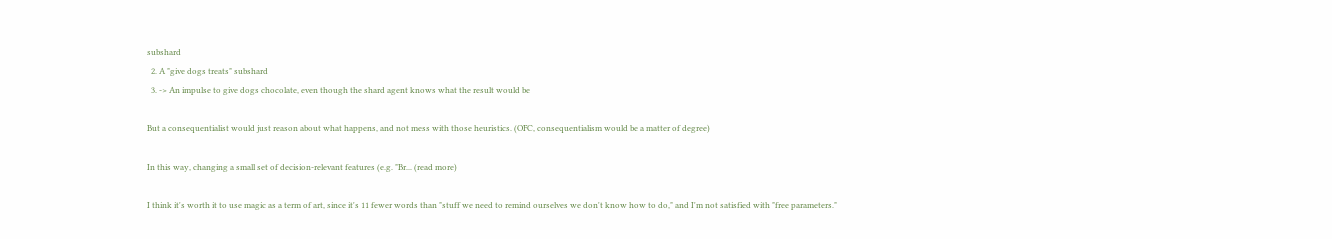subshard
  2. A "give dogs treats" subshard
  3. -> An impulse to give dogs chocolate, even though the shard agent knows what the result would be

But a consequentialist would just reason about what happens, and not mess with those heuristics. (OFC, consequentialism would be a matter of degree)

In this way, changing a small set of decision-relevant features (e.g. "Br... (read more)

I think it's worth it to use magic as a term of art, since it's 11 fewer words than "stuff we need to remind ourselves we don't know how to do," and I'm not satisfied with "free parameters."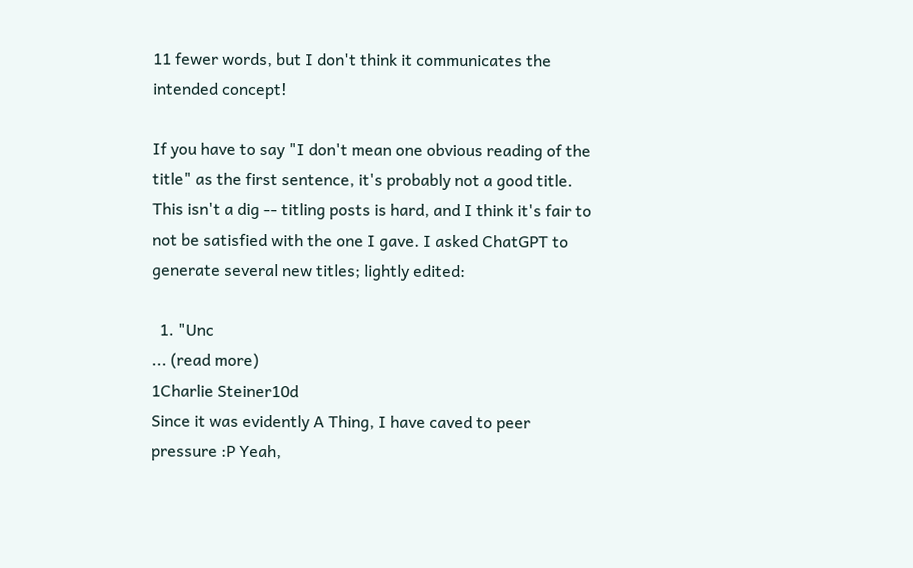11 fewer words, but I don't think it communicates the intended concept!

If you have to say "I don't mean one obvious reading of the title" as the first sentence, it's probably not a good title. This isn't a dig -- titling posts is hard, and I think it's fair to not be satisfied with the one I gave. I asked ChatGPT to generate several new titles; lightly edited:

  1. "Unc
... (read more)
1Charlie Steiner10d
Since it was evidently A Thing, I have caved to peer pressure :P Yeah,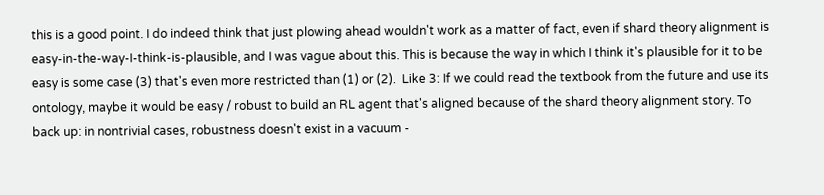this is a good point. I do indeed think that just plowing ahead wouldn't work as a matter of fact, even if shard theory alignment is easy-in-the-way-I-think-is-plausible, and I was vague about this. This is because the way in which I think it's plausible for it to be easy is some case (3) that's even more restricted than (1) or (2).  Like 3: If we could read the textbook from the future and use its ontology, maybe it would be easy / robust to build an RL agent that's aligned because of the shard theory alignment story. To back up: in nontrivial cases, robustness doesn't exist in a vacuum -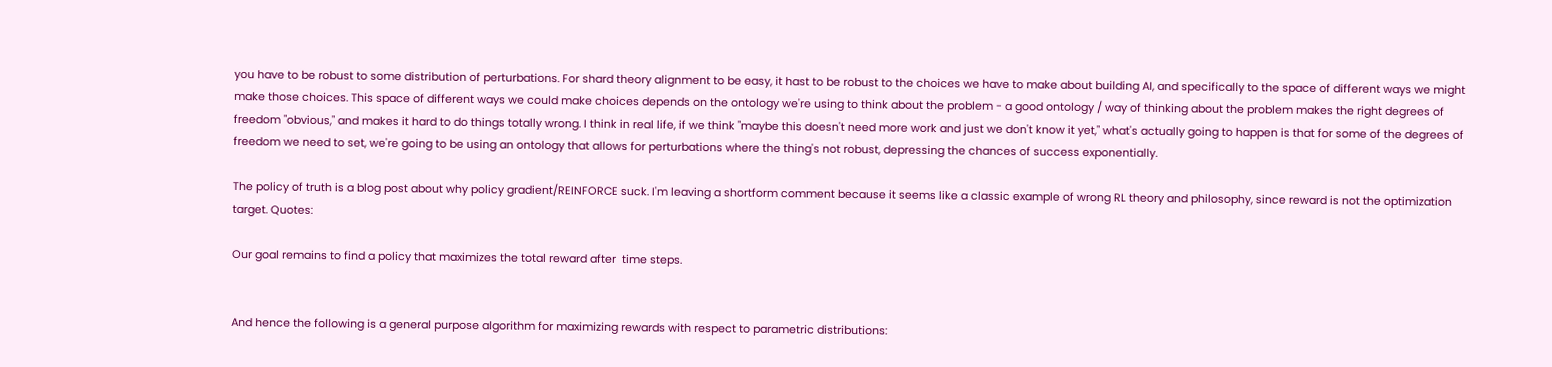you have to be robust to some distribution of perturbations. For shard theory alignment to be easy, it hast to be robust to the choices we have to make about building AI, and specifically to the space of different ways we might make those choices. This space of different ways we could make choices depends on the ontology we're using to think about the problem - a good ontology / way of thinking about the problem makes the right degrees of freedom "obvious," and makes it hard to do things totally wrong. I think in real life, if we think "maybe this doesn't need more work and just we don't know it yet," what's actually going to happen is that for some of the degrees of freedom we need to set, we're going to be using an ontology that allows for perturbations where the thing's not robust, depressing the chances of success exponentially.

The policy of truth is a blog post about why policy gradient/REINFORCE suck. I'm leaving a shortform comment because it seems like a classic example of wrong RL theory and philosophy, since reward is not the optimization target. Quotes:

Our goal remains to find a policy that maximizes the total reward after  time steps.


And hence the following is a general purpose algorithm for maximizing rewards with respect to parametric distributions: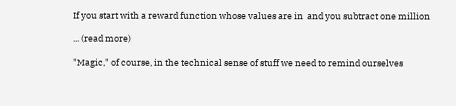If you start with a reward function whose values are in  and you subtract one million

... (read more)

"Magic," of course, in the technical sense of stuff we need to remind ourselves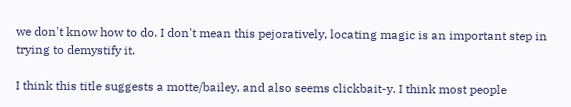we don't know how to do. I don't mean this pejoratively, locating magic is an important step in trying to demystify it.

I think this title suggests a motte/bailey, and also seems clickbait-y. I think most people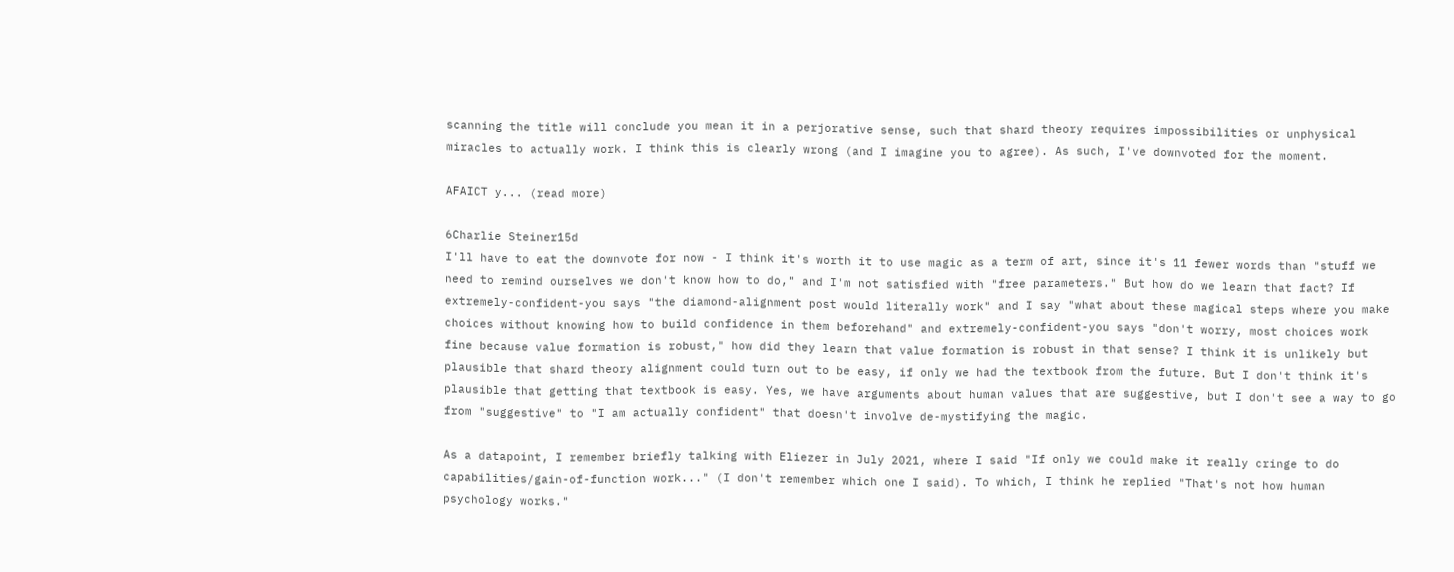scanning the title will conclude you mean it in a perjorative sense, such that shard theory requires impossibilities or unphysical miracles to actually work. I think this is clearly wrong (and I imagine you to agree). As such, I've downvoted for the moment.

AFAICT y... (read more)

6Charlie Steiner15d
I'll have to eat the downvote for now - I think it's worth it to use magic as a term of art, since it's 11 fewer words than "stuff we need to remind ourselves we don't know how to do," and I'm not satisfied with "free parameters." But how do we learn that fact? If extremely-confident-you says "the diamond-alignment post would literally work" and I say "what about these magical steps where you make choices without knowing how to build confidence in them beforehand" and extremely-confident-you says "don't worry, most choices work fine because value formation is robust," how did they learn that value formation is robust in that sense? I think it is unlikely but plausible that shard theory alignment could turn out to be easy, if only we had the textbook from the future. But I don't think it's plausible that getting that textbook is easy. Yes, we have arguments about human values that are suggestive, but I don't see a way to go from "suggestive" to "I am actually confident" that doesn't involve de-mystifying the magic.

As a datapoint, I remember briefly talking with Eliezer in July 2021, where I said "If only we could make it really cringe to do capabilities/gain-of-function work..." (I don't remember which one I said). To which, I think he replied "That's not how human psychology works."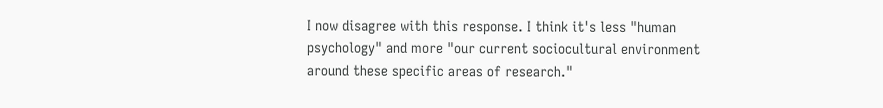I now disagree with this response. I think it's less "human psychology" and more "our current sociocultural environment around these specific areas of research."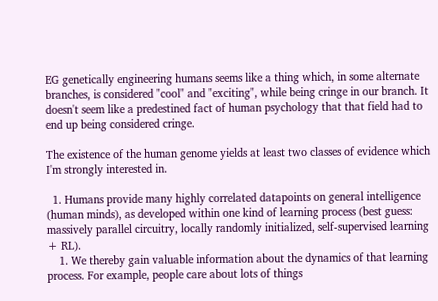EG genetically engineering humans seems like a thing which, in some alternate branches, is considered "cool" and "exciting", while being cringe in our branch. It doesn't seem like a predestined fact of human psychology that that field had to end up being considered cringe.

The existence of the human genome yields at least two classes of evidence which I'm strongly interested in.

  1. Humans provide many highly correlated datapoints on general intelligence (human minds), as developed within one kind of learning process (best guess: massively parallel circuitry, locally randomly initialized, self-supervised learning + RL).
    1. We thereby gain valuable information about the dynamics of that learning process. For example, people care about lots of things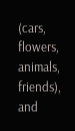(cars, flowers, animals, friends), and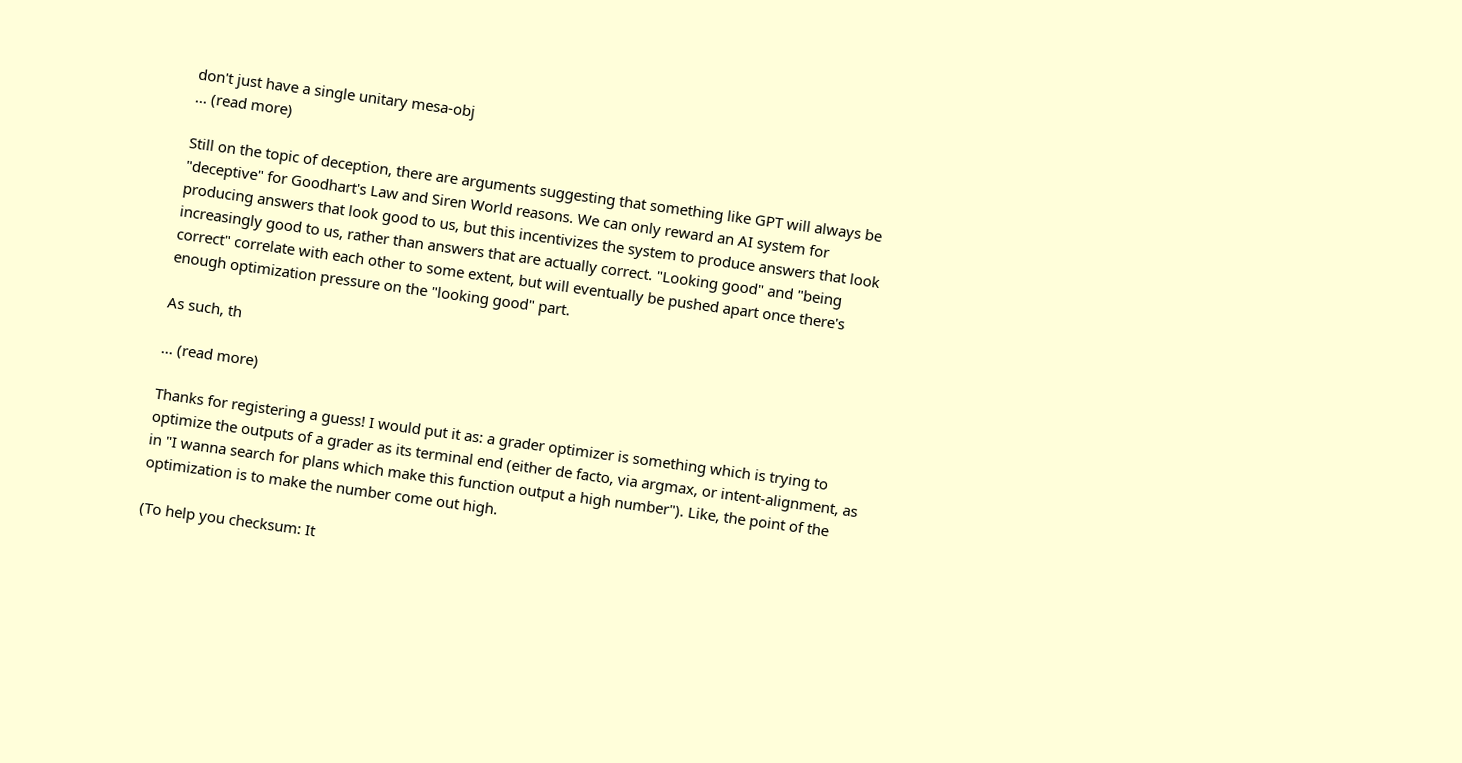don't just have a single unitary mesa-obj
... (read more)

Still on the topic of deception, there are arguments suggesting that something like GPT will always be "deceptive" for Goodhart's Law and Siren World reasons. We can only reward an AI system for producing answers that look good to us, but this incentivizes the system to produce answers that look increasingly good to us, rather than answers that are actually correct. "Looking good" and "being correct" correlate with each other to some extent, but will eventually be pushed apart once there's enough optimization pressure on the "looking good" part.

As such, th

... (read more)

Thanks for registering a guess! I would put it as: a grader optimizer is something which is trying to optimize the outputs of a grader as its terminal end (either de facto, via argmax, or intent-alignment, as in "I wanna search for plans which make this function output a high number"). Like, the point of the optimization is to make the number come out high.

(To help you checksum: It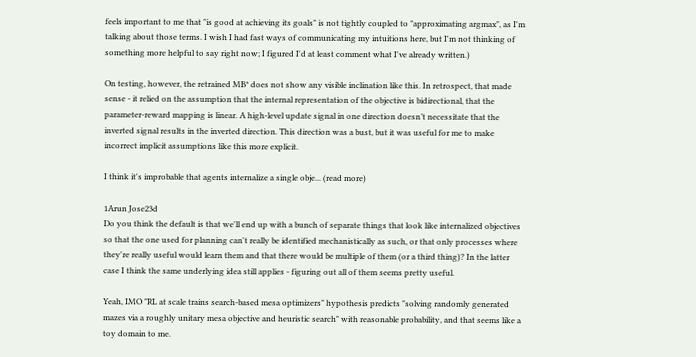feels important to me that "is good at achieving its goals" is not tightly coupled to "approximating argmax", as I'm talking about those terms. I wish I had fast ways of communicating my intuitions here, but I'm not thinking of something more helpful to say right now; I figured I'd at least comment what I've already written.)

On testing, however, the retrained MB* does not show any visible inclination like this. In retrospect, that made sense - it relied on the assumption that the internal representation of the objective is bidirectional, that the parameter-reward mapping is linear. A high-level update signal in one direction doesn’t necessitate that the inverted signal results in the inverted direction. This direction was a bust, but it was useful for me to make incorrect implicit assumptions like this more explicit.

I think it's improbable that agents internalize a single obje... (read more)

1Arun Jose23d
Do you think the default is that we'll end up with a bunch of separate things that look like internalized objectives so that the one used for planning can't really be identified mechanistically as such, or that only processes where they're really useful would learn them and that there would be multiple of them (or a third thing)? In the latter case I think the same underlying idea still applies - figuring out all of them seems pretty useful.

Yeah, IMO "RL at scale trains search-based mesa optimizers" hypothesis predicts "solving randomly generated mazes via a roughly unitary mesa objective and heuristic search" with reasonable probability, and that seems like a toy domain to me.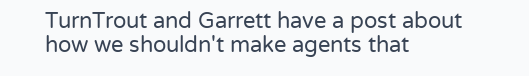TurnTrout and Garrett have a post about how we shouldn't make agents that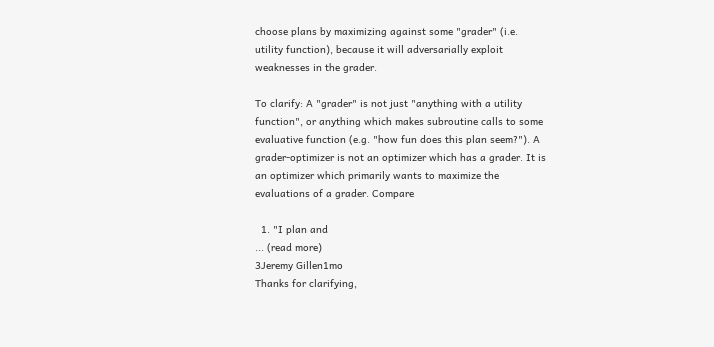choose plans by maximizing against some "grader" (i.e. utility function), because it will adversarially exploit weaknesses in the grader.

To clarify: A "grader" is not just "anything with a utility function", or anything which makes subroutine calls to some evaluative function (e.g. "how fun does this plan seem?"). A grader-optimizer is not an optimizer which has a grader. It is an optimizer which primarily wants to maximize the evaluations of a grader. Compare

  1. "I plan and
... (read more)
3Jeremy Gillen1mo
Thanks for clarifying,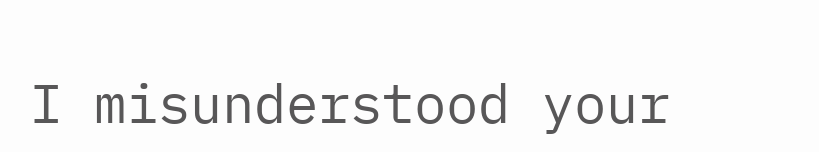I misunderstood your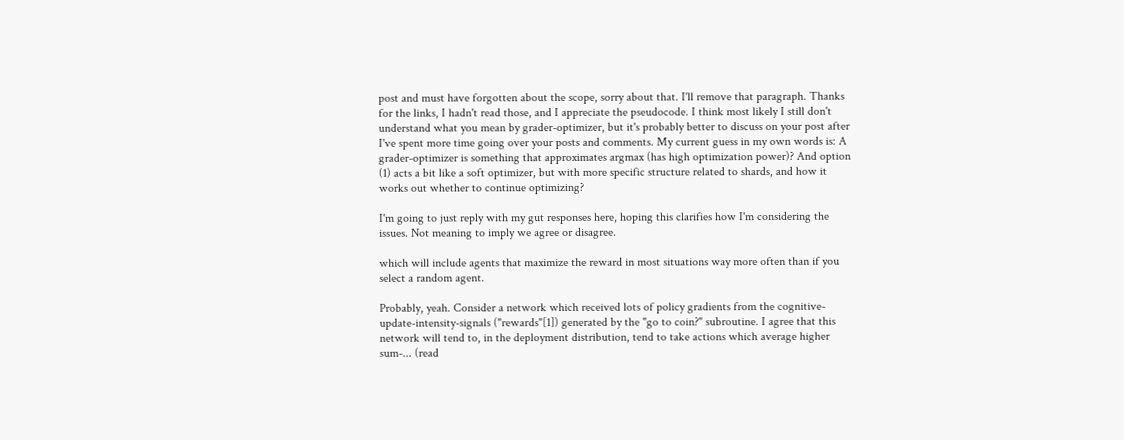post and must have forgotten about the scope, sorry about that. I'll remove that paragraph. Thanks for the links, I hadn't read those, and I appreciate the pseudocode. I think most likely I still don't understand what you mean by grader-optimizer, but it's probably better to discuss on your post after I've spent more time going over your posts and comments. My current guess in my own words is: A grader-optimizer is something that approximates argmax (has high optimization power)? And option (1) acts a bit like a soft optimizer, but with more specific structure related to shards, and how it works out whether to continue optimizing?

I'm going to just reply with my gut responses here, hoping this clarifies how I'm considering the issues. Not meaning to imply we agree or disagree.

which will include agents that maximize the reward in most situations way more often than if you select a random agent.

Probably, yeah. Consider a network which received lots of policy gradients from the cognitive-update-intensity-signals ("rewards"[1]) generated by the "go to coin?" subroutine. I agree that this network will tend to, in the deployment distribution, tend to take actions which average higher sum-... (read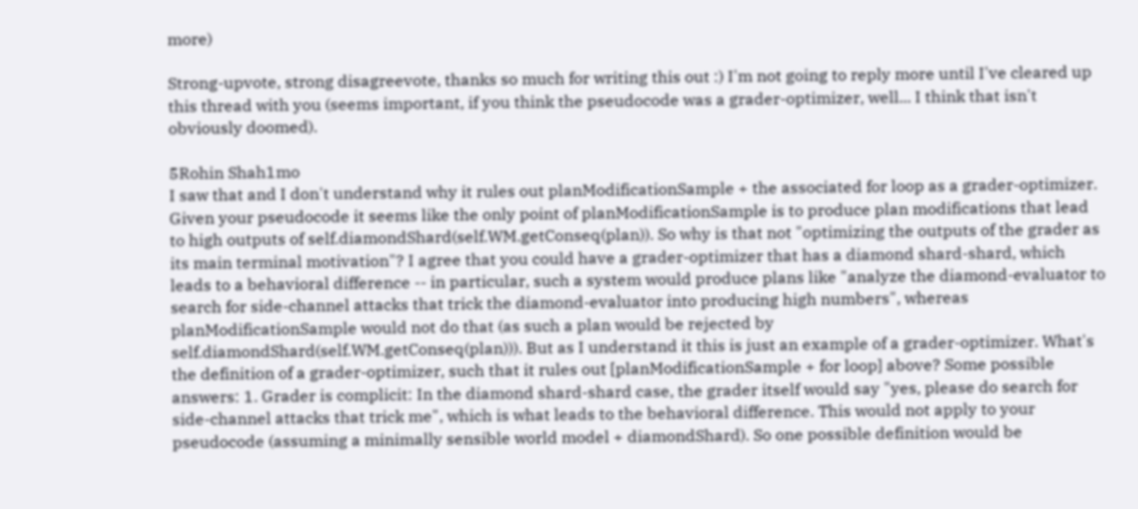more)

Strong-upvote, strong disagreevote, thanks so much for writing this out :) I'm not going to reply more until I've cleared up this thread with you (seems important, if you think the pseudocode was a grader-optimizer, well... I think that isn't obviously doomed).

5Rohin Shah1mo
I saw that and I don't understand why it rules out planModificationSample + the associated for loop as a grader-optimizer. Given your pseudocode it seems like the only point of planModificationSample is to produce plan modifications that lead to high outputs of self.diamondShard(self.WM.getConseq(plan)). So why is that not "optimizing the outputs of the grader as its main terminal motivation"? I agree that you could have a grader-optimizer that has a diamond shard-shard, which leads to a behavioral difference -- in particular, such a system would produce plans like "analyze the diamond-evaluator to search for side-channel attacks that trick the diamond-evaluator into producing high numbers", whereas planModificationSample would not do that (as such a plan would be rejected by self.diamondShard(self.WM.getConseq(plan))). But as I understand it this is just an example of a grader-optimizer. What's the definition of a grader-optimizer, such that it rules out [planModificationSample + for loop] above? Some possible answers: 1. Grader is complicit: In the diamond shard-shard case, the grader itself would say "yes, please do search for side-channel attacks that trick me", which is what leads to the behavioral difference. This would not apply to your pseudocode (assuming a minimally sensible world model + diamondShard). So one possible definition would be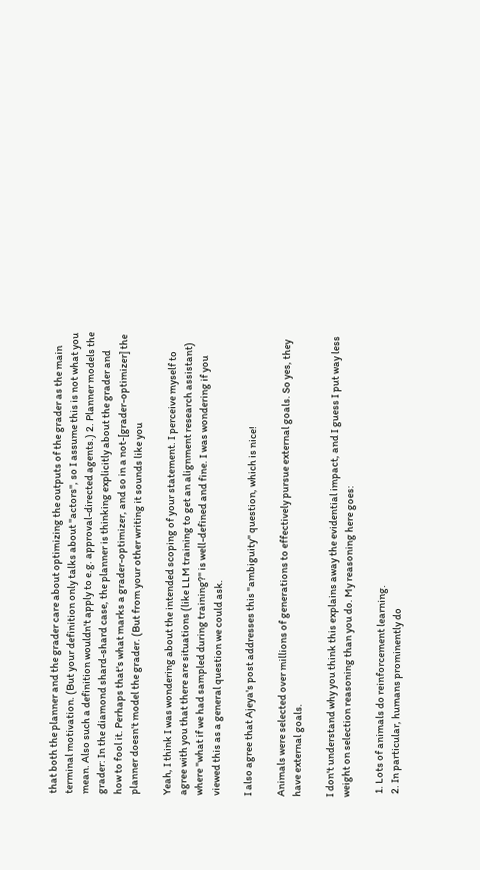that both the planner and the grader care about optimizing the outputs of the grader as the main terminal motivation. (But your definition only talks about "actors", so I assume this is not what you mean. Also such a definition wouldn't apply to e.g. approval-directed agents.) 2. Planner models the grader: In the diamond shard-shard case, the planner is thinking explicitly about the grader and how to fool it. Perhaps that's what marks a grader-optimizer, and so in a not-[grader-optimizer] the planner doesn't model the grader. (But from your other writing it sounds like you

Yeah, I think I was wondering about the intended scoping of your statement. I perceive myself to agree with you that there are situations (like LLM training to get an alignment research assistant) where "what if we had sampled during training?" is well-defined and fine. I was wondering if you viewed this as a general question we could ask.

I also agree that Ajeya's post addresses this "ambiguity" question, which is nice!

Animals were selected over millions of generations to effectively pursue external goals. So yes, they have external goals.

I don't understand why you think this explains away the evidential impact, and I guess I put way less weight on selection reasoning than you do. My reasoning here goes:

  1. Lots of animals do reinforcement learning.
  2. In particular, humans prominently do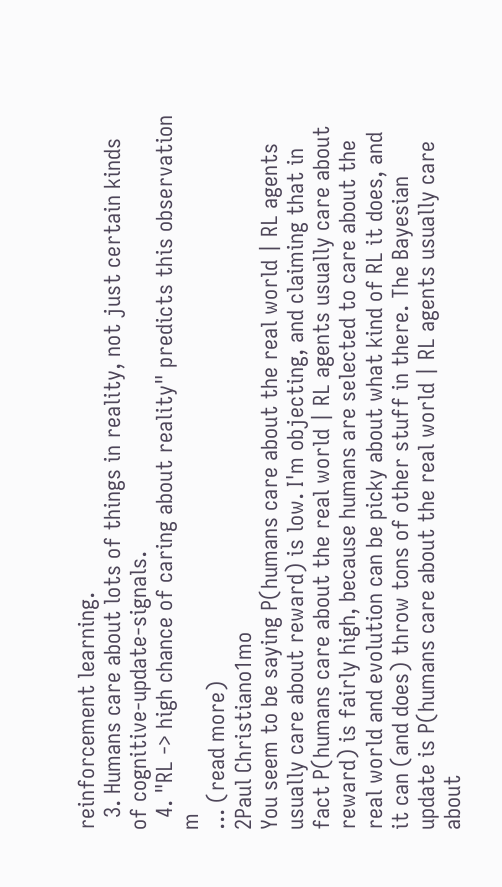reinforcement learning.
  3. Humans care about lots of things in reality, not just certain kinds of cognitive-update-signals.
  4. "RL -> high chance of caring about reality" predicts this observation m
... (read more)
2Paul Christiano1mo
You seem to be saying P(humans care about the real world | RL agents usually care about reward) is low. I'm objecting, and claiming that in fact P(humans care about the real world | RL agents usually care about reward) is fairly high, because humans are selected to care about the real world and evolution can be picky about what kind of RL it does, and it can (and does) throw tons of other stuff in there. The Bayesian update is P(humans care about the real world | RL agents usually care about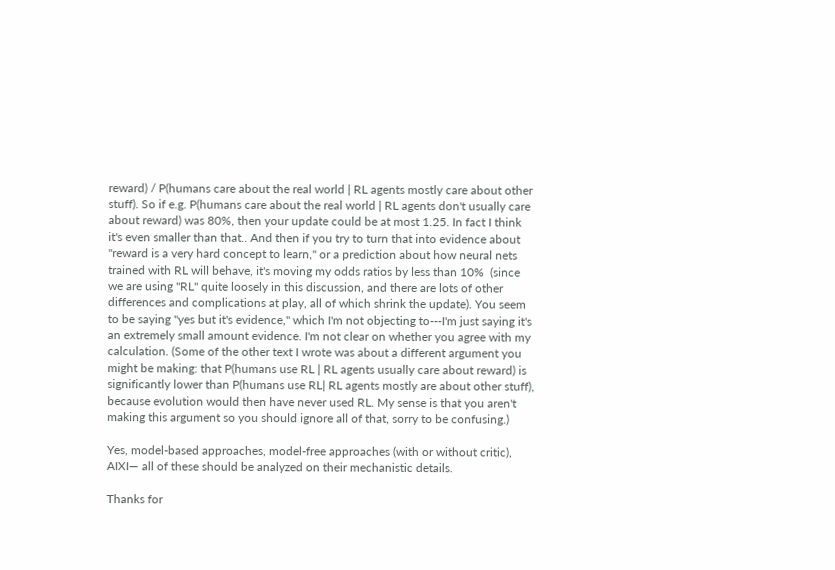reward) / P(humans care about the real world | RL agents mostly care about other stuff). So if e.g. P(humans care about the real world | RL agents don't usually care about reward) was 80%, then your update could be at most 1.25. In fact I think it's even smaller than that.. And then if you try to turn that into evidence about "reward is a very hard concept to learn," or a prediction about how neural nets trained with RL will behave, it's moving my odds ratios by less than 10%  (since we are using "RL" quite loosely in this discussion, and there are lots of other differences and complications at play, all of which shrink the update). You seem to be saying "yes but it's evidence," which I'm not objecting to---I'm just saying it's an extremely small amount evidence. I'm not clear on whether you agree with my calculation. (Some of the other text I wrote was about a different argument you might be making: that P(humans use RL | RL agents usually care about reward) is significantly lower than P(humans use RL| RL agents mostly are about other stuff), because evolution would then have never used RL. My sense is that you aren't making this argument so you should ignore all of that, sorry to be confusing.)

Yes, model-based approaches, model-free approaches (with or without critic), AIXI— all of these should be analyzed on their mechanistic details.

Thanks for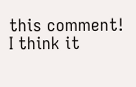this comment! I think it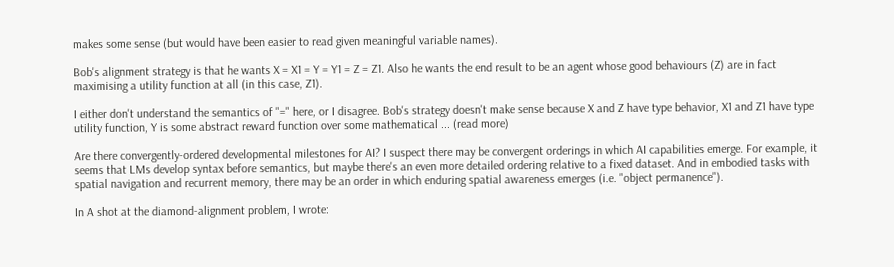makes some sense (but would have been easier to read given meaningful variable names).

Bob's alignment strategy is that he wants X = X1 = Y = Y1 = Z = Z1. Also he wants the end result to be an agent whose good behaviours (Z) are in fact maximising a utility function at all (in this case, Z1).

I either don't understand the semantics of "=" here, or I disagree. Bob's strategy doesn't make sense because X and Z have type behavior, X1 and Z1 have type utility function, Y is some abstract reward function over some mathematical ... (read more)

Are there convergently-ordered developmental milestones for AI? I suspect there may be convergent orderings in which AI capabilities emerge. For example, it seems that LMs develop syntax before semantics, but maybe there's an even more detailed ordering relative to a fixed dataset. And in embodied tasks with spatial navigation and recurrent memory, there may be an order in which enduring spatial awareness emerges (i.e. "object permanence").

In A shot at the diamond-alignment problem, I wrote: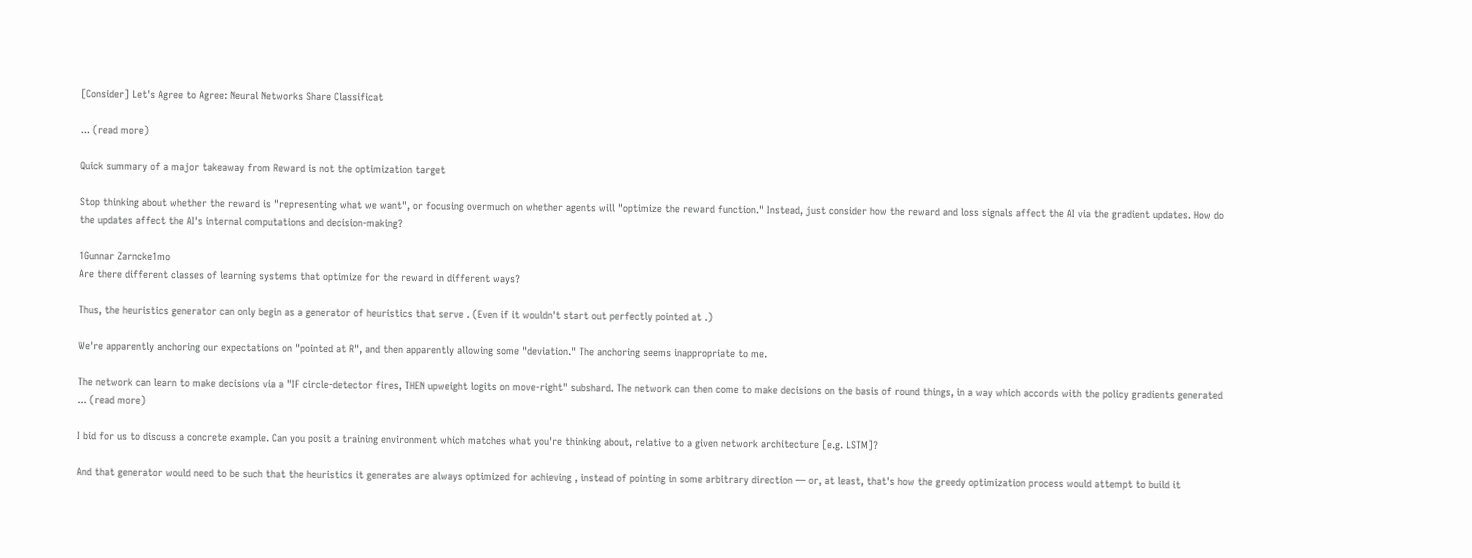[Consider] Let's Agree to Agree: Neural Networks Share Classificat

... (read more)

Quick summary of a major takeaway from Reward is not the optimization target

Stop thinking about whether the reward is "representing what we want", or focusing overmuch on whether agents will "optimize the reward function." Instead, just consider how the reward and loss signals affect the AI via the gradient updates. How do the updates affect the AI's internal computations and decision-making?

1Gunnar Zarncke1mo
Are there different classes of learning systems that optimize for the reward in different ways?

Thus, the heuristics generator can only begin as a generator of heuristics that serve . (Even if it wouldn't start out perfectly pointed at .)

We're apparently anchoring our expectations on "pointed at R", and then apparently allowing some "deviation." The anchoring seems inappropriate to me.

The network can learn to make decisions via a "IF circle-detector fires, THEN upweight logits on move-right" subshard. The network can then come to make decisions on the basis of round things, in a way which accords with the policy gradients generated ... (read more)

I bid for us to discuss a concrete example. Can you posit a training environment which matches what you're thinking about, relative to a given network architecture [e.g. LSTM]?

And that generator would need to be such that the heuristics it generates are always optimized for achieving , instead of pointing in some arbitrary direction — or, at least, that's how the greedy optimization process would attempt to build it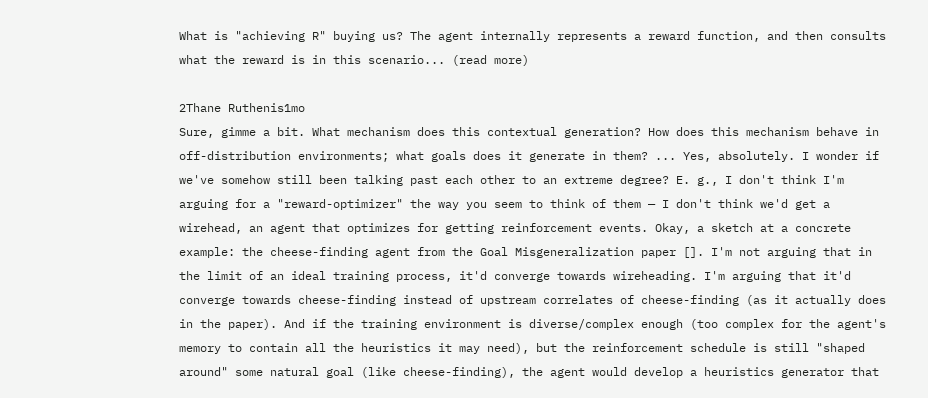What is "achieving R" buying us? The agent internally represents a reward function, and then consults what the reward is in this scenario... (read more)

2Thane Ruthenis1mo
Sure, gimme a bit. What mechanism does this contextual generation? How does this mechanism behave in off-distribution environments; what goals does it generate in them? ... Yes, absolutely. I wonder if we've somehow still been talking past each other to an extreme degree? E. g., I don't think I'm arguing for a "reward-optimizer" the way you seem to think of them — I don't think we'd get a wirehead, an agent that optimizes for getting reinforcement events. Okay, a sketch at a concrete example: the cheese-finding agent from the Goal Misgeneralization paper []. I'm not arguing that in the limit of an ideal training process, it'd converge towards wireheading. I'm arguing that it'd converge towards cheese-finding instead of upstream correlates of cheese-finding (as it actually does in the paper). And if the training environment is diverse/complex enough (too complex for the agent's memory to contain all the heuristics it may need), but the reinforcement schedule is still "shaped around" some natural goal (like cheese-finding), the agent would develop a heuristics generator that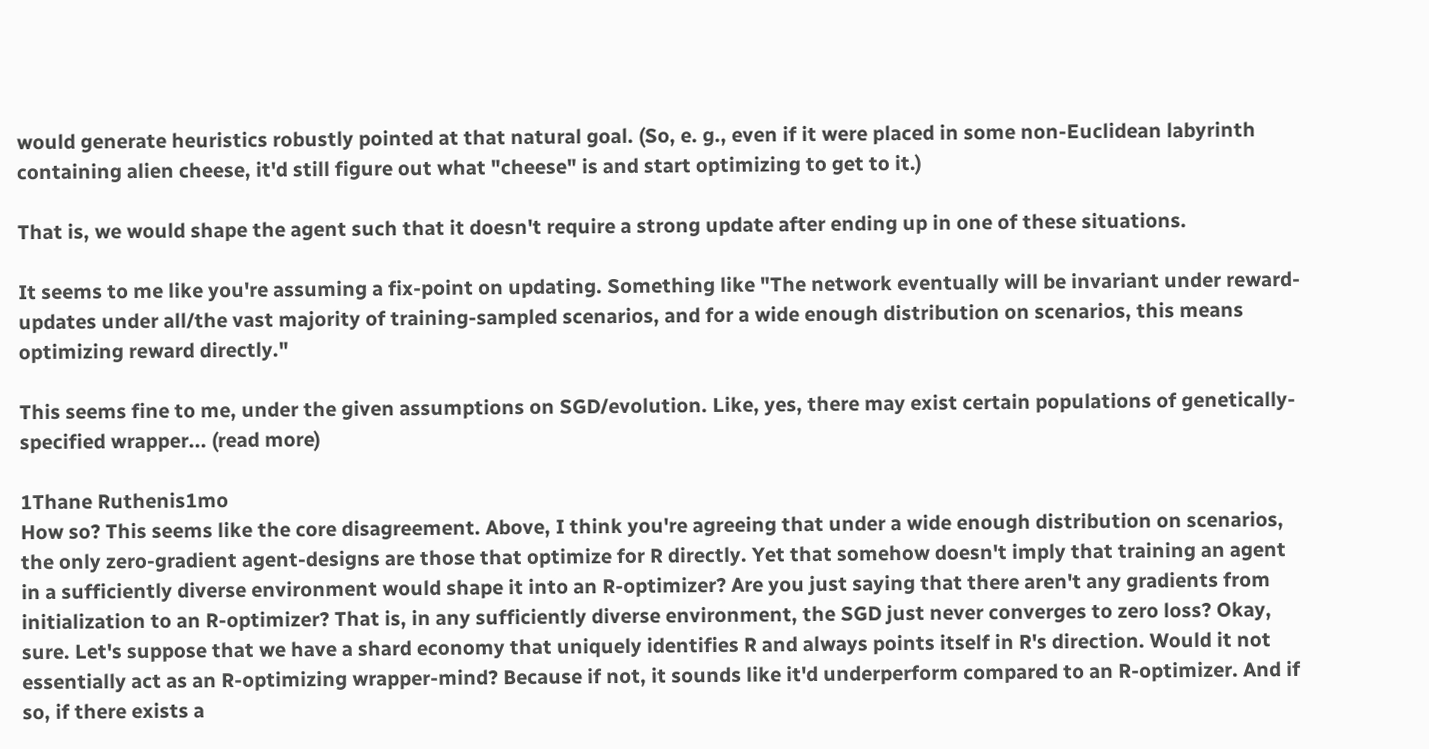would generate heuristics robustly pointed at that natural goal. (So, e. g., even if it were placed in some non-Euclidean labyrinth containing alien cheese, it'd still figure out what "cheese" is and start optimizing to get to it.)

That is, we would shape the agent such that it doesn't require a strong update after ending up in one of these situations.

It seems to me like you're assuming a fix-point on updating. Something like "The network eventually will be invariant under reward-updates under all/the vast majority of training-sampled scenarios, and for a wide enough distribution on scenarios, this means optimizing reward directly."

This seems fine to me, under the given assumptions on SGD/evolution. Like, yes, there may exist certain populations of genetically-specified wrapper... (read more)

1Thane Ruthenis1mo
How so? This seems like the core disagreement. Above, I think you're agreeing that under a wide enough distribution on scenarios, the only zero-gradient agent-designs are those that optimize for R directly. Yet that somehow doesn't imply that training an agent in a sufficiently diverse environment would shape it into an R-optimizer? Are you just saying that there aren't any gradients from initialization to an R-optimizer? That is, in any sufficiently diverse environment, the SGD just never converges to zero loss? Okay, sure. Let's suppose that we have a shard economy that uniquely identifies R and always points itself in R's direction. Would it not essentially act as an R-optimizing wrapper-mind? Because if not, it sounds like it'd underperform compared to an R-optimizer. And if so, if there exists a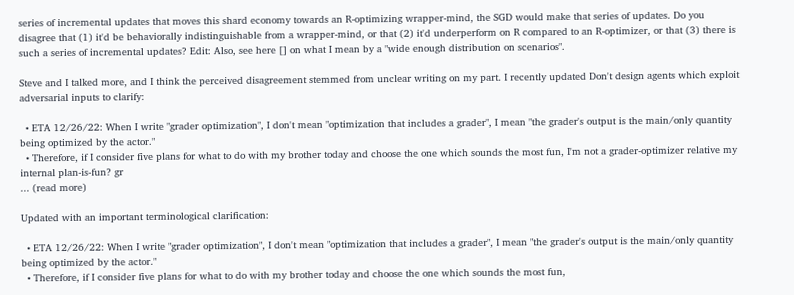series of incremental updates that moves this shard economy towards an R-optimizing wrapper-mind, the SGD would make that series of updates. Do you disagree that (1) it'd be behaviorally indistinguishable from a wrapper-mind, or that (2) it'd underperform on R compared to an R-optimizer, or that (3) there is such a series of incremental updates? Edit: Also, see here [] on what I mean by a "wide enough distribution on scenarios".

Steve and I talked more, and I think the perceived disagreement stemmed from unclear writing on my part. I recently updated Don't design agents which exploit adversarial inputs to clarify:

  • ETA 12/26/22: When I write "grader optimization", I don't mean "optimization that includes a grader", I mean "the grader's output is the main/only quantity being optimized by the actor."
  • Therefore, if I consider five plans for what to do with my brother today and choose the one which sounds the most fun, I'm not a grader-optimizer relative my internal plan-is-fun? gr
... (read more)

Updated with an important terminological clarification:

  • ETA 12/26/22: When I write "grader optimization", I don't mean "optimization that includes a grader", I mean "the grader's output is the main/only quantity being optimized by the actor."
  • Therefore, if I consider five plans for what to do with my brother today and choose the one which sounds the most fun,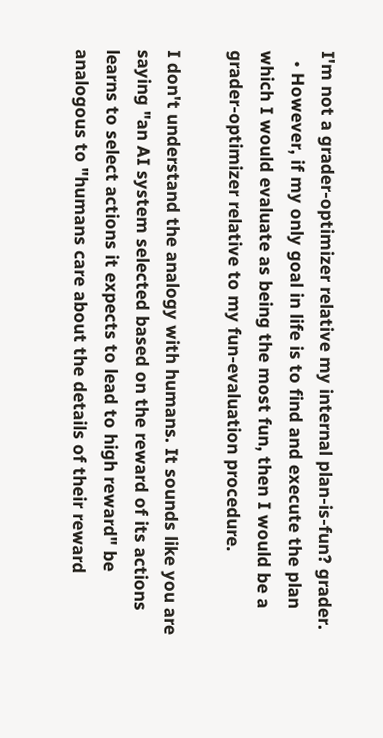I'm not a grader-optimizer relative my internal plan-is-fun? grader.
  • However, if my only goal in life is to find and execute the plan which I would evaluate as being the most fun, then I would be a grader-optimizer relative to my fun-evaluation procedure.

I don't understand the analogy with humans. It sounds like you are saying "an AI system selected based on the reward of its actions learns to select actions it expects to lead to high reward" be analogous to "humans care about the details of their reward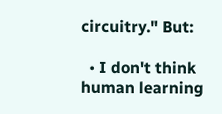circuitry." But:

  • I don't think human learning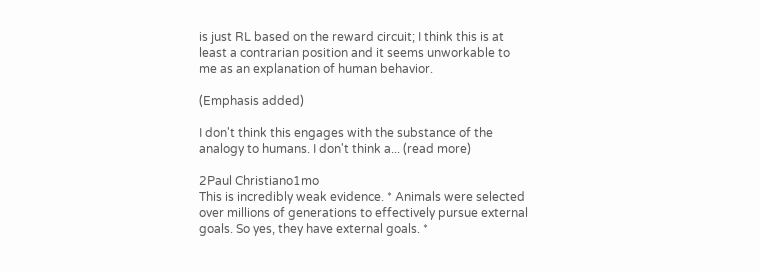is just RL based on the reward circuit; I think this is at least a contrarian position and it seems unworkable to me as an explanation of human behavior.

(Emphasis added)

I don't think this engages with the substance of the analogy to humans. I don't think a... (read more)

2Paul Christiano1mo
This is incredibly weak evidence. * Animals were selected over millions of generations to effectively pursue external goals. So yes, they have external goals. *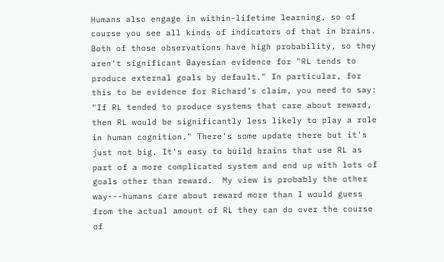Humans also engage in within-lifetime learning, so of course you see all kinds of indicators of that in brains. Both of those observations have high probability, so they aren't significant Bayesian evidence for "RL tends to produce external goals by default." In particular, for this to be evidence for Richard's claim, you need to say: "If RL tended to produce systems that care about reward, then RL would be significantly less likely to play a role in human cognition." There's some update there but it's just not big. It's easy to build brains that use RL as part of a more complicated system and end up with lots of goals other than reward.  My view is probably the other way---humans care about reward more than I would guess from the actual amount of RL they can do over the course of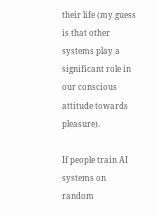their life (my guess is that other systems play a significant role in our conscious attitude towards pleasure).

If people train AI systems on random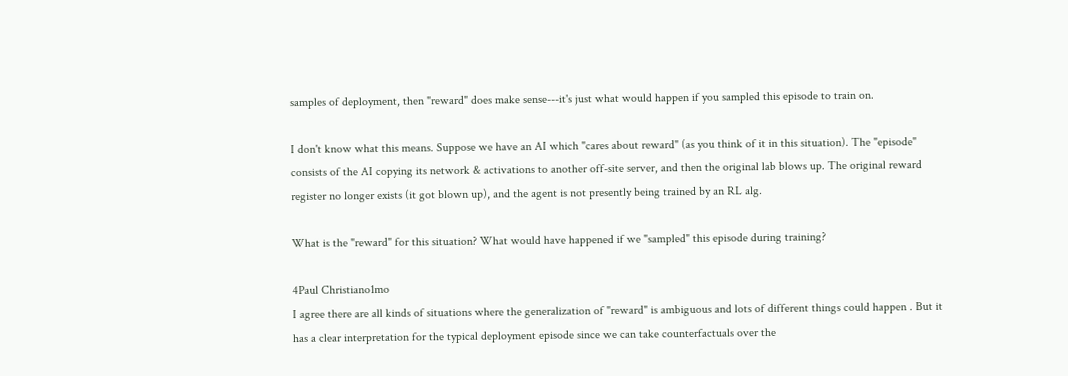samples of deployment, then "reward" does make sense---it's just what would happen if you sampled this episode to train on.

I don't know what this means. Suppose we have an AI which "cares about reward" (as you think of it in this situation). The "episode" consists of the AI copying its network & activations to another off-site server, and then the original lab blows up. The original reward register no longer exists (it got blown up), and the agent is not presently being trained by an RL alg.

What is the "reward" for this situation? What would have happened if we "sampled" this episode during training?

4Paul Christiano1mo
I agree there are all kinds of situations where the generalization of "reward" is ambiguous and lots of different things could happen . But it has a clear interpretation for the typical deployment episode since we can take counterfactuals over the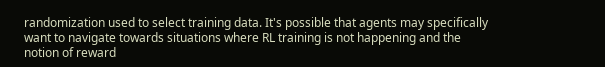randomization used to select training data. It's possible that agents may specifically want to navigate towards situations where RL training is not happening and the notion of reward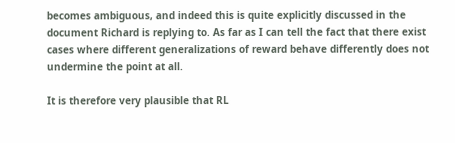becomes ambiguous, and indeed this is quite explicitly discussed in the document Richard is replying to. As far as I can tell the fact that there exist cases where different generalizations of reward behave differently does not undermine the point at all.

It is therefore very plausible that RL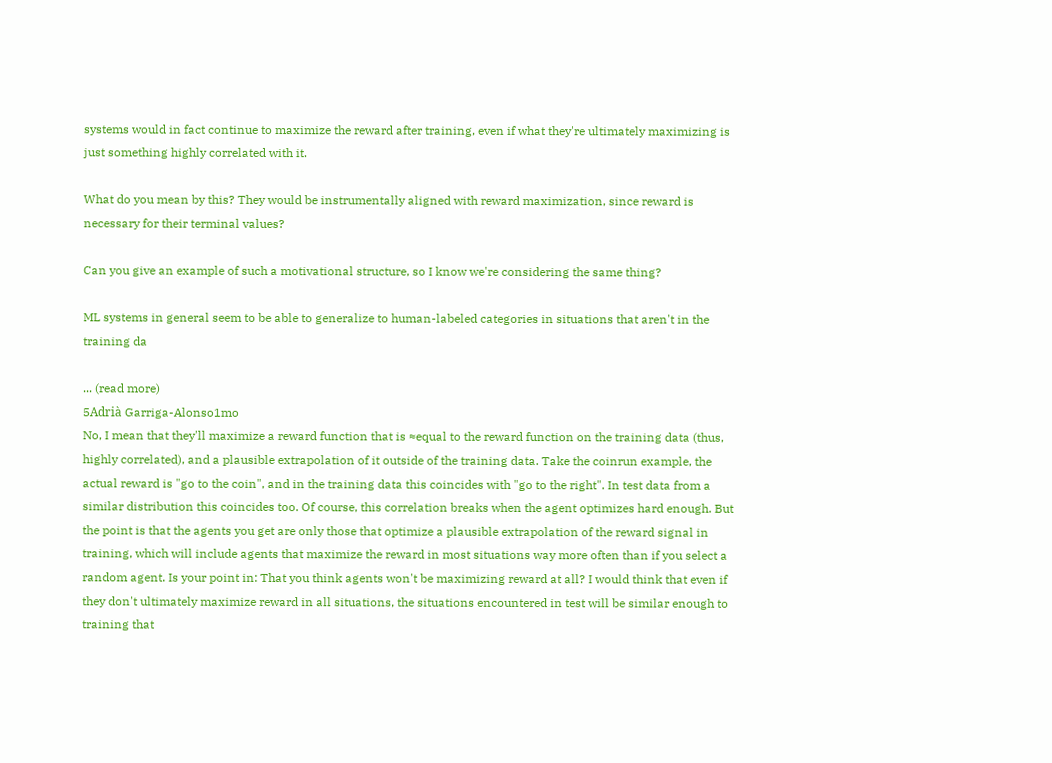systems would in fact continue to maximize the reward after training, even if what they're ultimately maximizing is just something highly correlated with it.

What do you mean by this? They would be instrumentally aligned with reward maximization, since reward is necessary for their terminal values?

Can you give an example of such a motivational structure, so I know we're considering the same thing?

ML systems in general seem to be able to generalize to human-labeled categories in situations that aren't in the training da

... (read more)
5Adrià Garriga-Alonso1mo
No, I mean that they'll maximize a reward function that is ≈equal to the reward function on the training data (thus, highly correlated), and a plausible extrapolation of it outside of the training data. Take the coinrun example, the actual reward is "go to the coin", and in the training data this coincides with "go to the right". In test data from a similar distribution this coincides too. Of course, this correlation breaks when the agent optimizes hard enough. But the point is that the agents you get are only those that optimize a plausible extrapolation of the reward signal in training, which will include agents that maximize the reward in most situations way more often than if you select a random agent. Is your point in: That you think agents won't be maximizing reward at all? I would think that even if they don't ultimately maximize reward in all situations, the situations encountered in test will be similar enough to training that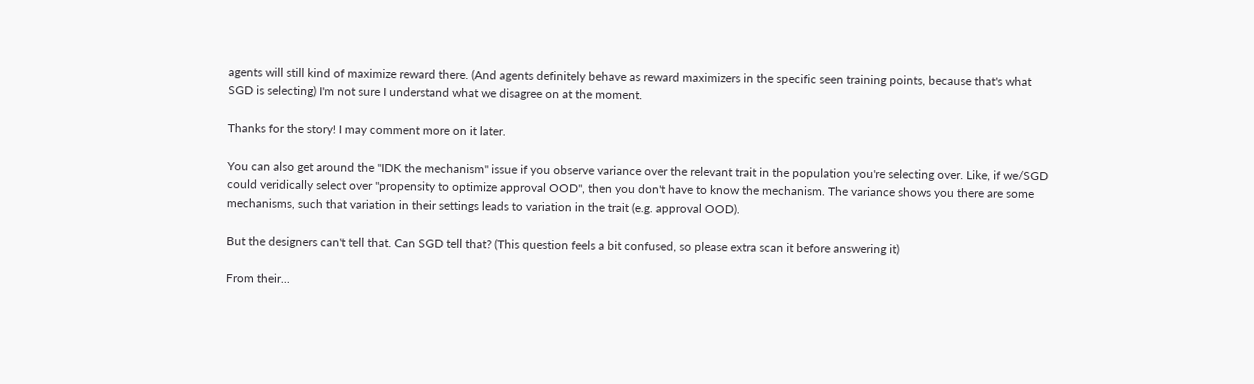agents will still kind of maximize reward there. (And agents definitely behave as reward maximizers in the specific seen training points, because that's what SGD is selecting) I'm not sure I understand what we disagree on at the moment.

Thanks for the story! I may comment more on it later.

You can also get around the "IDK the mechanism" issue if you observe variance over the relevant trait in the population you're selecting over. Like, if we/SGD could veridically select over "propensity to optimize approval OOD", then you don't have to know the mechanism. The variance shows you there are some mechanisms, such that variation in their settings leads to variation in the trait (e.g. approval OOD).

But the designers can't tell that. Can SGD tell that? (This question feels a bit confused, so please extra scan it before answering it)

From their...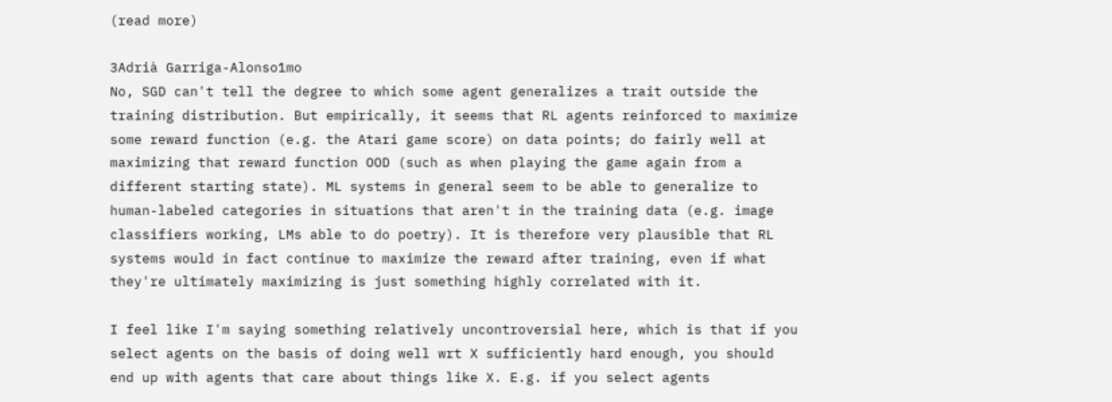(read more)

3Adrià Garriga-Alonso1mo
No, SGD can't tell the degree to which some agent generalizes a trait outside the training distribution. But empirically, it seems that RL agents reinforced to maximize some reward function (e.g. the Atari game score) on data points; do fairly well at maximizing that reward function OOD (such as when playing the game again from a different starting state). ML systems in general seem to be able to generalize to human-labeled categories in situations that aren't in the training data (e.g. image classifiers working, LMs able to do poetry). It is therefore very plausible that RL systems would in fact continue to maximize the reward after training, even if what they're ultimately maximizing is just something highly correlated with it.

I feel like I'm saying something relatively uncontroversial here, which is that if you select agents on the basis of doing well wrt X sufficiently hard enough, you should end up with agents that care about things like X. E.g. if you select agents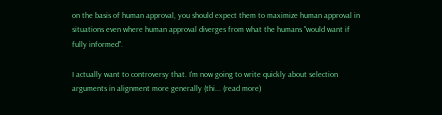on the basis of human approval, you should expect them to maximize human approval in situations even where human approval diverges from what the humans "would want if fully informed".

I actually want to controversy that. I'm now going to write quickly about selection arguments in alignment more generally (thi... (read more)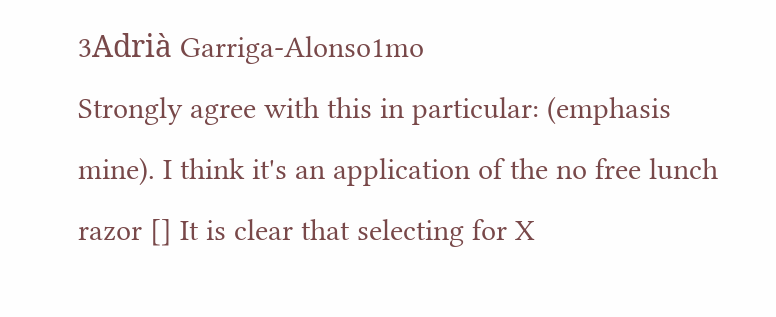3Adrià Garriga-Alonso1mo
Strongly agree with this in particular: (emphasis mine). I think it's an application of the no free lunch razor [] It is clear that selecting for X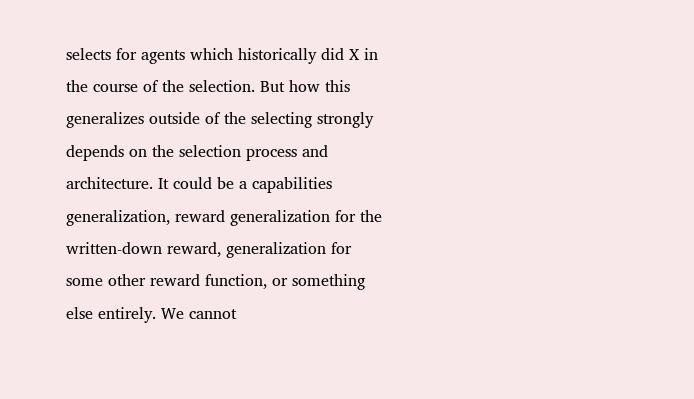selects for agents which historically did X in the course of the selection. But how this generalizes outside of the selecting strongly depends on the selection process and architecture. It could be a capabilities generalization, reward generalization for the written-down reward, generalization for some other reward function, or something else entirely. We cannot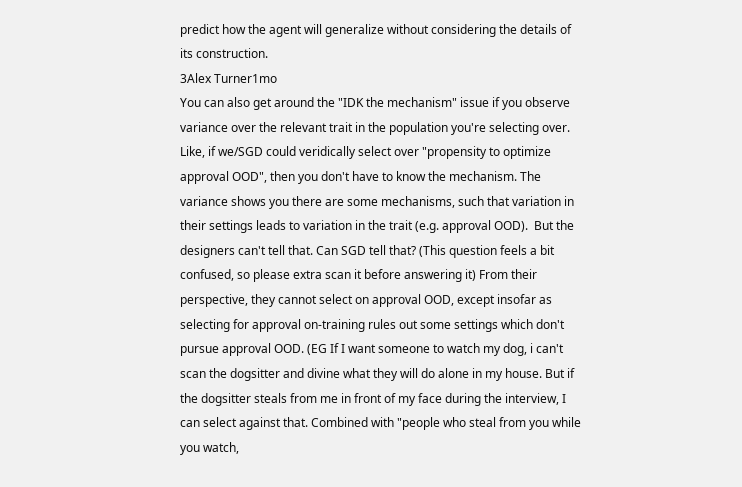predict how the agent will generalize without considering the details of its construction.
3Alex Turner1mo
You can also get around the "IDK the mechanism" issue if you observe variance over the relevant trait in the population you're selecting over. Like, if we/SGD could veridically select over "propensity to optimize approval OOD", then you don't have to know the mechanism. The variance shows you there are some mechanisms, such that variation in their settings leads to variation in the trait (e.g. approval OOD).  But the designers can't tell that. Can SGD tell that? (This question feels a bit confused, so please extra scan it before answering it) From their perspective, they cannot select on approval OOD, except insofar as selecting for approval on-training rules out some settings which don't pursue approval OOD. (EG If I want someone to watch my dog, i can't scan the dogsitter and divine what they will do alone in my house. But if the dogsitter steals from me in front of my face during the interview, I can select against that. Combined with "people who steal from you while you watch,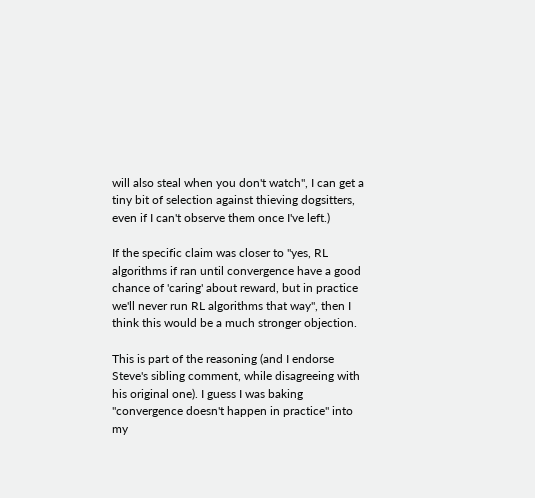will also steal when you don't watch", I can get a tiny bit of selection against thieving dogsitters, even if I can't observe them once I've left.)

If the specific claim was closer to "yes, RL algorithms if ran until convergence have a good chance of 'caring' about reward, but in practice we'll never run RL algorithms that way", then I think this would be a much stronger objection.

This is part of the reasoning (and I endorse Steve's sibling comment, while disagreeing with his original one). I guess I was baking "convergence doesn't happen in practice" into my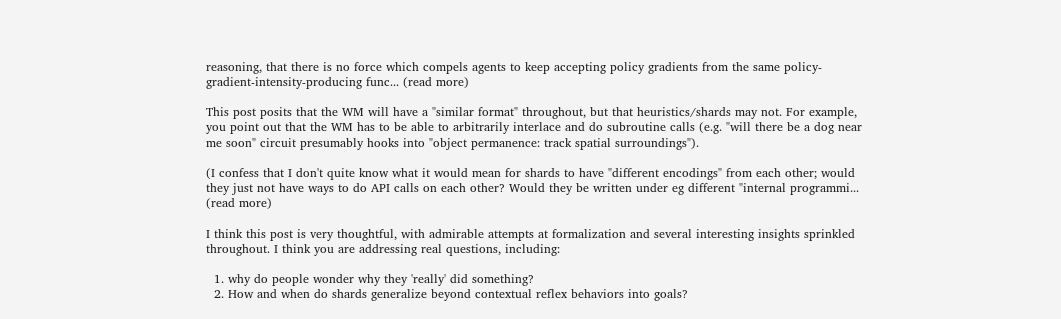reasoning, that there is no force which compels agents to keep accepting policy gradients from the same policy-gradient-intensity-producing func... (read more)

This post posits that the WM will have a "similar format" throughout, but that heuristics/shards may not. For example, you point out that the WM has to be able to arbitrarily interlace and do subroutine calls (e.g. "will there be a dog near me soon" circuit presumably hooks into "object permanence: track spatial surroundings").

(I confess that I don't quite know what it would mean for shards to have "different encodings" from each other; would they just not have ways to do API calls on each other? Would they be written under eg different "internal programmi... (read more)

I think this post is very thoughtful, with admirable attempts at formalization and several interesting insights sprinkled throughout. I think you are addressing real questions, including:

  1. why do people wonder why they 'really' did something?
  2. How and when do shards generalize beyond contextual reflex behaviors into goals?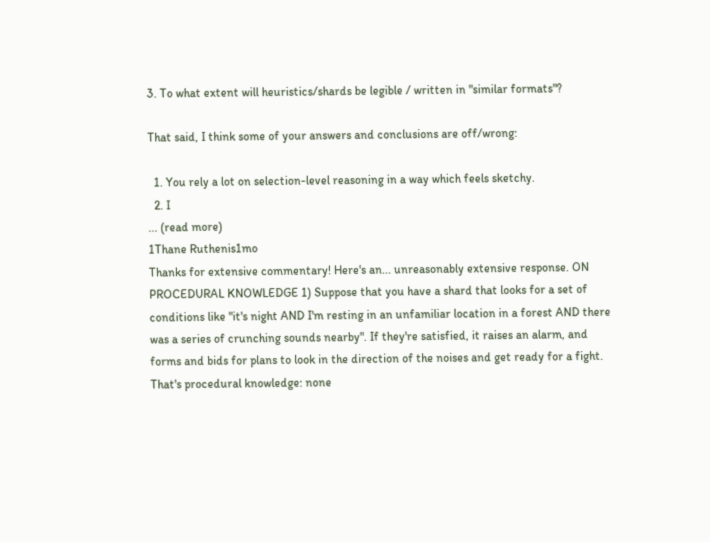3. To what extent will heuristics/shards be legible / written in "similar formats"?

That said, I think some of your answers and conclusions are off/wrong:

  1. You rely a lot on selection-level reasoning in a way which feels sketchy.
  2. I
... (read more)
1Thane Ruthenis1mo
Thanks for extensive commentary! Here's an... unreasonably extensive response. ON PROCEDURAL KNOWLEDGE 1) Suppose that you have a shard that looks for a set of conditions like "it's night AND I'm resting in an unfamiliar location in a forest AND there was a series of crunching sounds nearby". If they're satisfied, it raises an alarm, and forms and bids for plans to look in the direction of the noises and get ready for a fight. That's procedural knowledge: none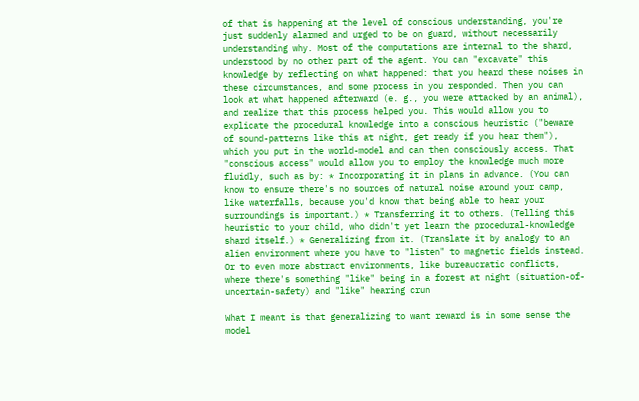of that is happening at the level of conscious understanding, you're just suddenly alarmed and urged to be on guard, without necessarily understanding why. Most of the computations are internal to the shard, understood by no other part of the agent. You can "excavate" this knowledge by reflecting on what happened: that you heard these noises in these circumstances, and some process in you responded. Then you can look at what happened afterward (e. g., you were attacked by an animal), and realize that this process helped you. This would allow you to explicate the procedural knowledge into a conscious heuristic ("beware of sound-patterns like this at night, get ready if you hear them"), which you put in the world-model and can then consciously access. That "conscious access" would allow you to employ the knowledge much more fluidly, such as by: * Incorporating it in plans in advance. (You can know to ensure there's no sources of natural noise around your camp, like waterfalls, because you'd know that being able to hear your surroundings is important.) * Transferring it to others. (Telling this heuristic to your child, who didn't yet learn the procedural-knowledge shard itself.) * Generalizing from it. (Translate it by analogy to an alien environment where you have to "listen" to magnetic fields instead. Or to even more abstract environments, like bureaucratic conflicts, where there's something "like" being in a forest at night (situation-of-uncertain-safety) and "like" hearing crun

What I meant is that generalizing to want reward is in some sense the model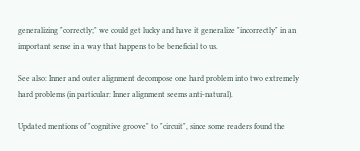generalizing "correctly;" we could get lucky and have it generalize "incorrectly" in an important sense in a way that happens to be beneficial to us.

See also: Inner and outer alignment decompose one hard problem into two extremely hard problems (in particular: Inner alignment seems anti-natural).

Updated mentions of "cognitive groove" to "circuit", since some readers found the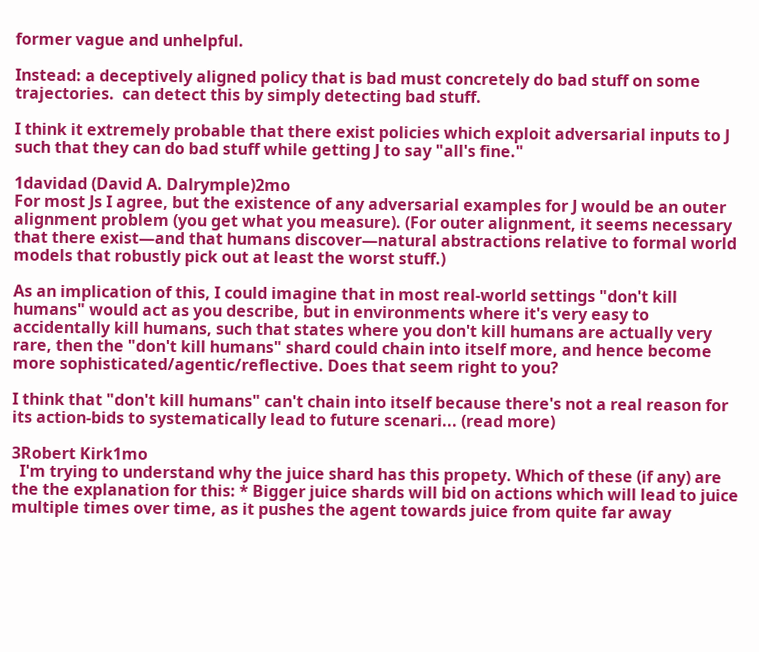former vague and unhelpful.

Instead: a deceptively aligned policy that is bad must concretely do bad stuff on some trajectories.  can detect this by simply detecting bad stuff.

I think it extremely probable that there exist policies which exploit adversarial inputs to J such that they can do bad stuff while getting J to say "all's fine."

1davidad (David A. Dalrymple)2mo
For most Js I agree, but the existence of any adversarial examples for J would be an outer alignment problem (you get what you measure). (For outer alignment, it seems necessary that there exist—and that humans discover—natural abstractions relative to formal world models that robustly pick out at least the worst stuff.)

As an implication of this, I could imagine that in most real-world settings "don't kill humans" would act as you describe, but in environments where it's very easy to accidentally kill humans, such that states where you don't kill humans are actually very rare, then the "don't kill humans" shard could chain into itself more, and hence become more sophisticated/agentic/reflective. Does that seem right to you?

I think that "don't kill humans" can't chain into itself because there's not a real reason for its action-bids to systematically lead to future scenari... (read more)

3Robert Kirk1mo
  I'm trying to understand why the juice shard has this propety. Which of these (if any) are the the explanation for this: * Bigger juice shards will bid on actions which will lead to juice multiple times over time, as it pushes the agent towards juice from quite far away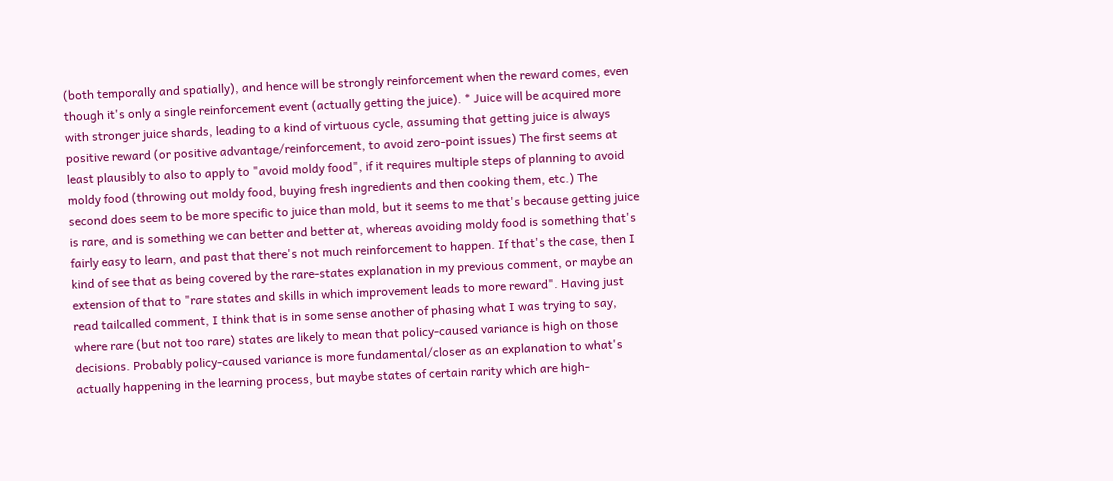(both temporally and spatially), and hence will be strongly reinforcement when the reward comes, even though it's only a single reinforcement event (actually getting the juice). * Juice will be acquired more with stronger juice shards, leading to a kind of virtuous cycle, assuming that getting juice is always positive reward (or positive advantage/reinforcement, to avoid zero-point issues) The first seems at least plausibly to also to apply to "avoid moldy food", if it requires multiple steps of planning to avoid moldy food (throwing out moldy food, buying fresh ingredients and then cooking them, etc.) The second does seem to be more specific to juice than mold, but it seems to me that's because getting juice is rare, and is something we can better and better at, whereas avoiding moldy food is something that's fairly easy to learn, and past that there's not much reinforcement to happen. If that's the case, then I kind of see that as being covered by the rare-states explanation in my previous comment, or maybe an extension of that to "rare states and skills in which improvement leads to more reward". Having just read tailcalled comment, I think that is in some sense another of phasing what I was trying to say, where rare (but not too rare) states are likely to mean that policy-caused variance is high on those decisions. Probably policy-caused variance is more fundamental/closer as an explanation to what's actually happening in the learning process, but maybe states of certain rarity which are high-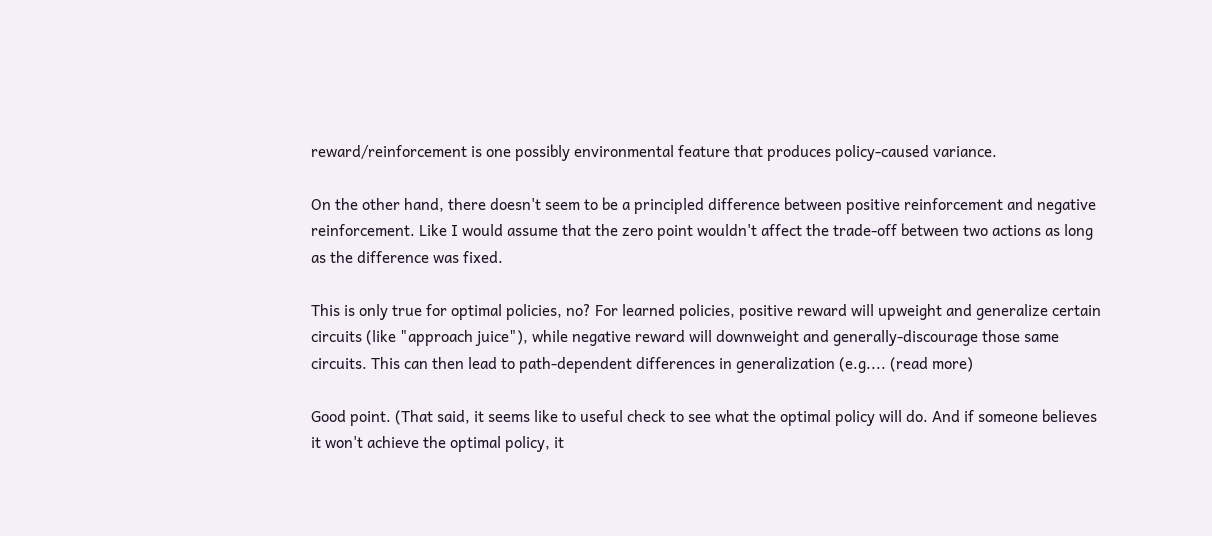reward/reinforcement is one possibly environmental feature that produces policy-caused variance.

On the other hand, there doesn't seem to be a principled difference between positive reinforcement and negative reinforcement. Like I would assume that the zero point wouldn't affect the trade-off between two actions as long as the difference was fixed.

This is only true for optimal policies, no? For learned policies, positive reward will upweight and generalize certain circuits (like "approach juice"), while negative reward will downweight and generally-discourage those same circuits. This can then lead to path-dependent differences in generalization (e.g.... (read more)

Good point. (That said, it seems like to useful check to see what the optimal policy will do. And if someone believes it won't achieve the optimal policy, it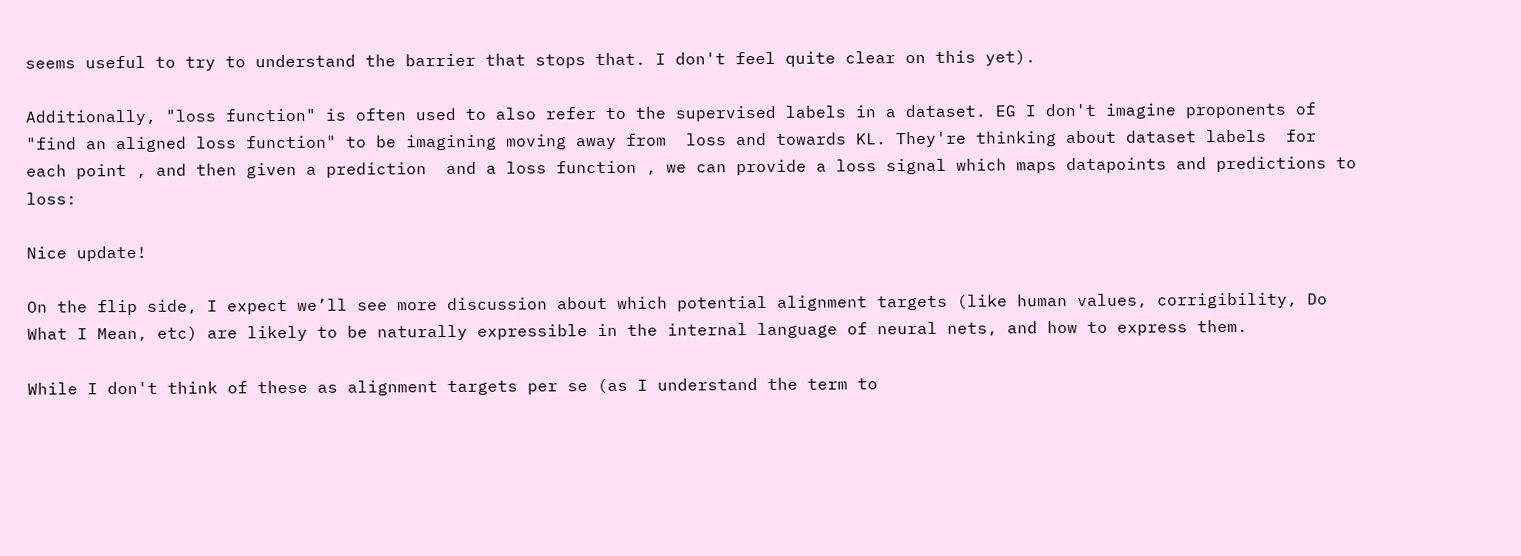seems useful to try to understand the barrier that stops that. I don't feel quite clear on this yet).

Additionally, "loss function" is often used to also refer to the supervised labels in a dataset. EG I don't imagine proponents of "find an aligned loss function" to be imagining moving away from  loss and towards KL. They're thinking about dataset labels  for each point , and then given a prediction  and a loss function , we can provide a loss signal which maps datapoints and predictions to loss:

Nice update!

On the flip side, I expect we’ll see more discussion about which potential alignment targets (like human values, corrigibility, Do What I Mean, etc) are likely to be naturally expressible in the internal language of neural nets, and how to express them.

While I don't think of these as alignment targets per se (as I understand the term to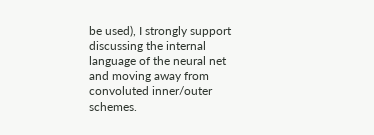be used), I strongly support discussing the internal language of the neural net and moving away from convoluted inner/outer schemes.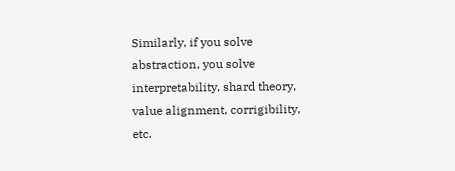Similarly, if you solve abstraction, you solve interpretability, shard theory, value alignment, corrigibility, etc.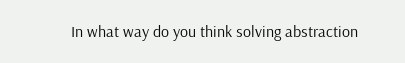In what way do you think solving abstraction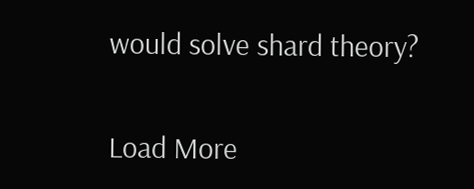would solve shard theory?

Load More